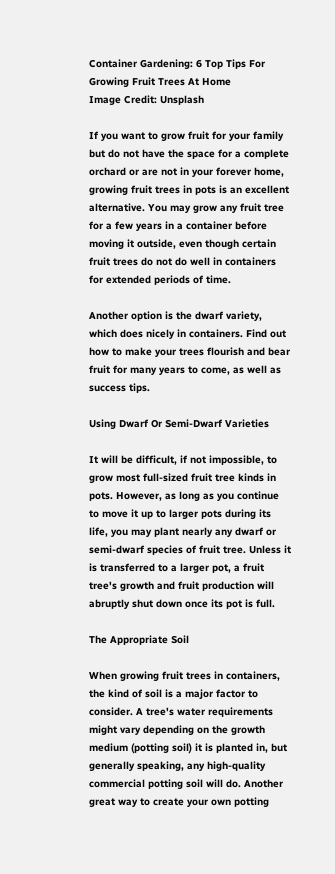Container Gardening: 6 Top Tips For Growing Fruit Trees At Home
Image Credit: Unsplash

If you want to grow fruit for your family but do not have the space for a complete orchard or are not in your forever home, growing fruit trees in pots is an excellent alternative. You may grow any fruit tree for a few years in a container before moving it outside, even though certain fruit trees do not do well in containers for extended periods of time.

Another option is the dwarf variety, which does nicely in containers. Find out how to make your trees flourish and bear fruit for many years to come, as well as success tips.

Using Dwarf Or Semi-Dwarf Varieties

It will be difficult, if not impossible, to grow most full-sized fruit tree kinds in pots. However, as long as you continue to move it up to larger pots during its life, you may plant nearly any dwarf or semi-dwarf species of fruit tree. Unless it is transferred to a larger pot, a fruit tree's growth and fruit production will abruptly shut down once its pot is full.

The Appropriate Soil

When growing fruit trees in containers, the kind of soil is a major factor to consider. A tree's water requirements might vary depending on the growth medium (potting soil) it is planted in, but generally speaking, any high-quality commercial potting soil will do. Another great way to create your own potting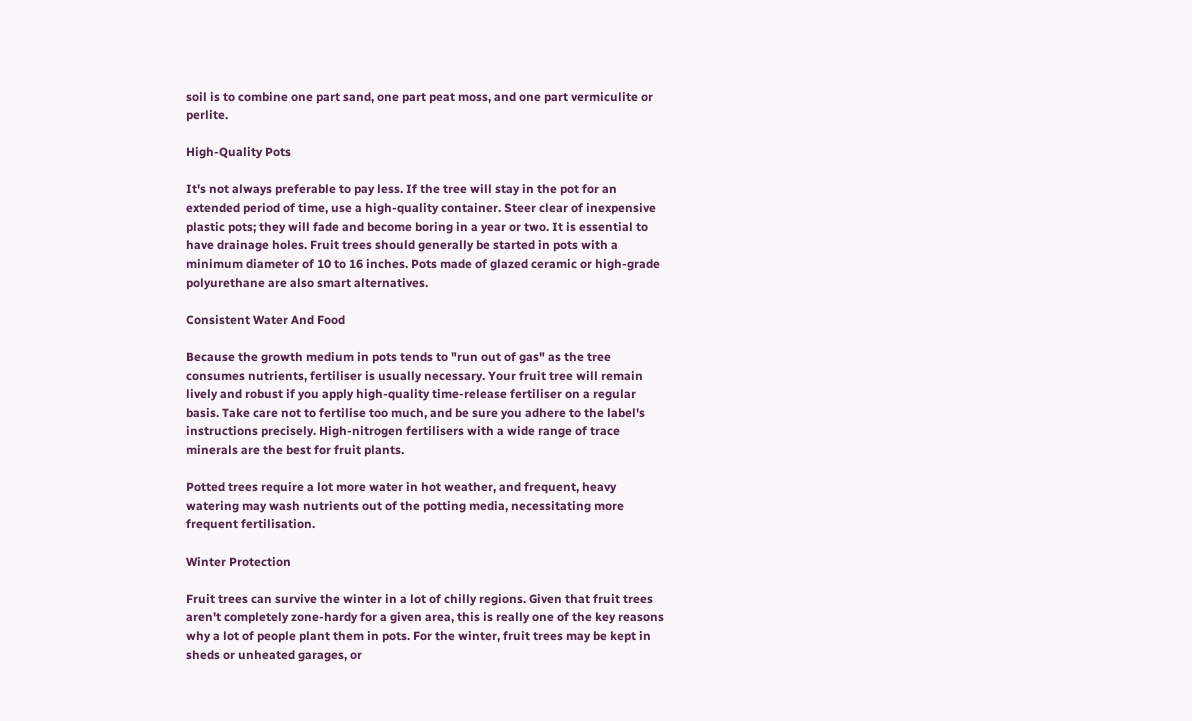soil is to combine one part sand, one part peat moss, and one part vermiculite or perlite.

High-Quality Pots

It's not always preferable to pay less. If the tree will stay in the pot for an extended period of time, use a high-quality container. Steer clear of inexpensive plastic pots; they will fade and become boring in a year or two. It is essential to have drainage holes. Fruit trees should generally be started in pots with a minimum diameter of 10 to 16 inches. Pots made of glazed ceramic or high-grade polyurethane are also smart alternatives.

Consistent Water And Food

Because the growth medium in pots tends to "run out of gas" as the tree consumes nutrients, fertiliser is usually necessary. Your fruit tree will remain lively and robust if you apply high-quality time-release fertiliser on a regular basis. Take care not to fertilise too much, and be sure you adhere to the label's instructions precisely. High-nitrogen fertilisers with a wide range of trace minerals are the best for fruit plants.

Potted trees require a lot more water in hot weather, and frequent, heavy watering may wash nutrients out of the potting media, necessitating more frequent fertilisation.

Winter Protection

Fruit trees can survive the winter in a lot of chilly regions. Given that fruit trees aren't completely zone-hardy for a given area, this is really one of the key reasons why a lot of people plant them in pots. For the winter, fruit trees may be kept in sheds or unheated garages, or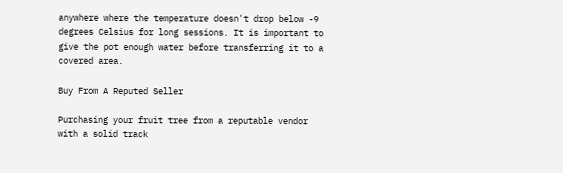anywhere where the temperature doesn't drop below -9 degrees Celsius for long sessions. It is important to give the pot enough water before transferring it to a covered area.

Buy From A Reputed Seller

Purchasing your fruit tree from a reputable vendor with a solid track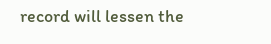record will lessen the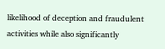likelihood of deception and fraudulent activities while also significantly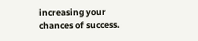increasing your chances of success.